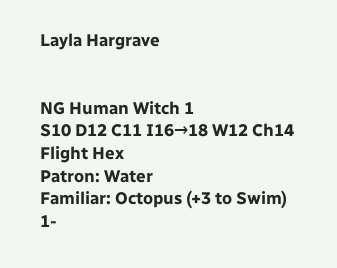Layla Hargrave


NG Human Witch 1
S10 D12 C11 I16→18 W12 Ch14
Flight Hex
Patron: Water
Familiar: Octopus (+3 to Swim)
1-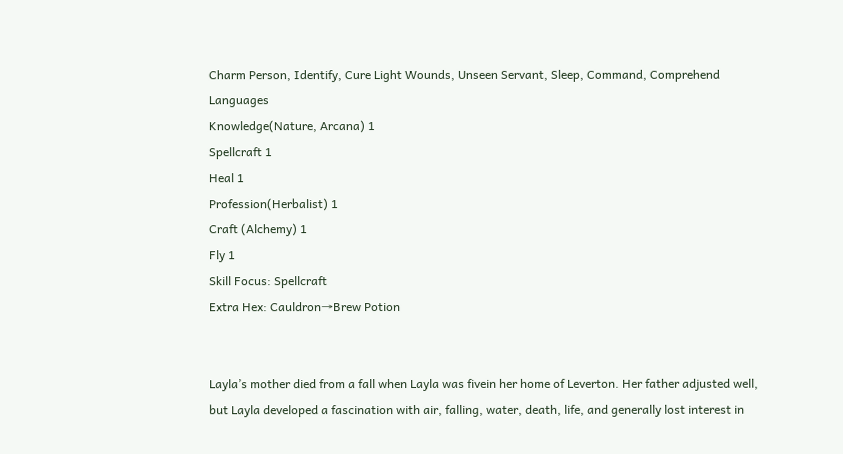Charm Person, Identify, Cure Light Wounds, Unseen Servant, Sleep, Command, Comprehend Languages
Knowledge(Nature, Arcana) 1
Spellcraft 1
Heal 1
Profession(Herbalist) 1
Craft (Alchemy) 1
Fly 1
Skill Focus: Spellcraft
Extra Hex: Cauldron→Brew Potion


Layla’s mother died from a fall when Layla was fivein her home of Leverton. Her father adjusted well, but Layla developed a fascination with air, falling, water, death, life, and generally lost interest in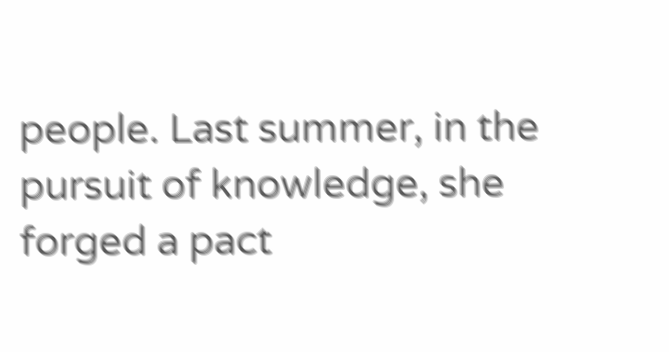people. Last summer, in the pursuit of knowledge, she forged a pact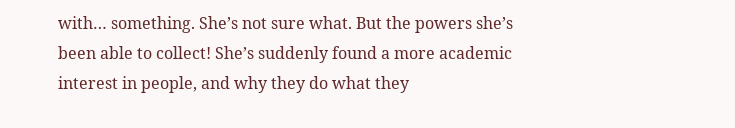with… something. She’s not sure what. But the powers she’s been able to collect! She’s suddenly found a more academic interest in people, and why they do what they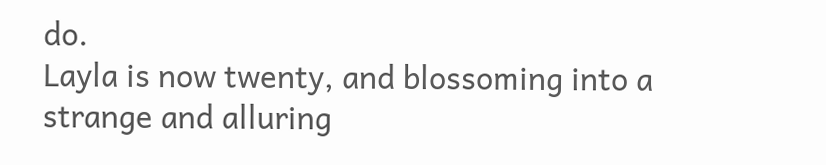do.
Layla is now twenty, and blossoming into a strange and alluring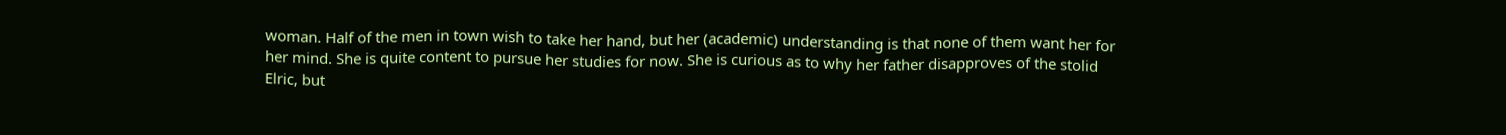woman. Half of the men in town wish to take her hand, but her (academic) understanding is that none of them want her for her mind. She is quite content to pursue her studies for now. She is curious as to why her father disapproves of the stolid Elric, but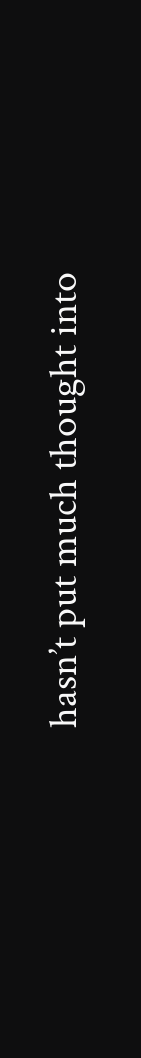hasn’t put much thought into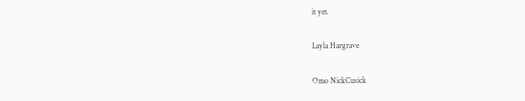it yet.

Layla Hargrave

Omo NickCusick